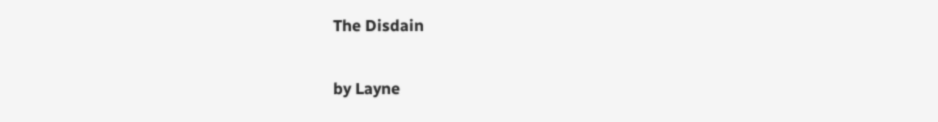The Disdain

by Layne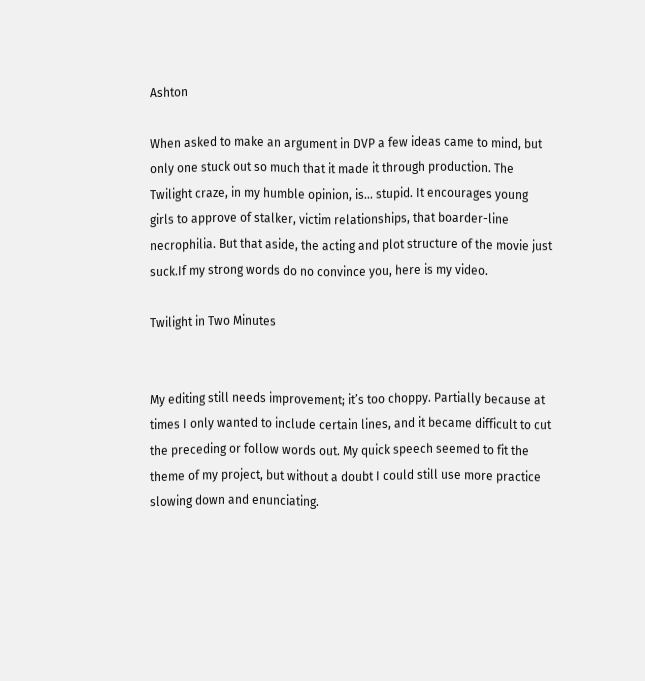Ashton

When asked to make an argument in DVP a few ideas came to mind, but only one stuck out so much that it made it through production. The Twilight craze, in my humble opinion, is… stupid. It encourages young girls to approve of stalker, victim relationships, that boarder-line necrophilia. But that aside, the acting and plot structure of the movie just suck.If my strong words do no convince you, here is my video.

Twilight in Two Minutes


My editing still needs improvement; it’s too choppy. Partially because at times I only wanted to include certain lines, and it became difficult to cut the preceding or follow words out. My quick speech seemed to fit the theme of my project, but without a doubt I could still use more practice slowing down and enunciating.